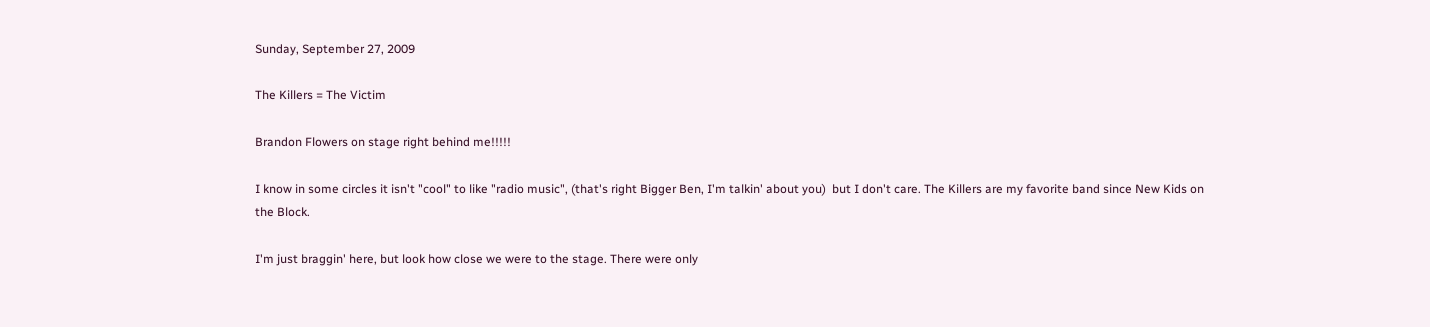Sunday, September 27, 2009

The Killers = The Victim

Brandon Flowers on stage right behind me!!!!!

I know in some circles it isn't "cool" to like "radio music", (that's right Bigger Ben, I'm talkin' about you)  but I don't care. The Killers are my favorite band since New Kids on the Block.

I'm just braggin' here, but look how close we were to the stage. There were only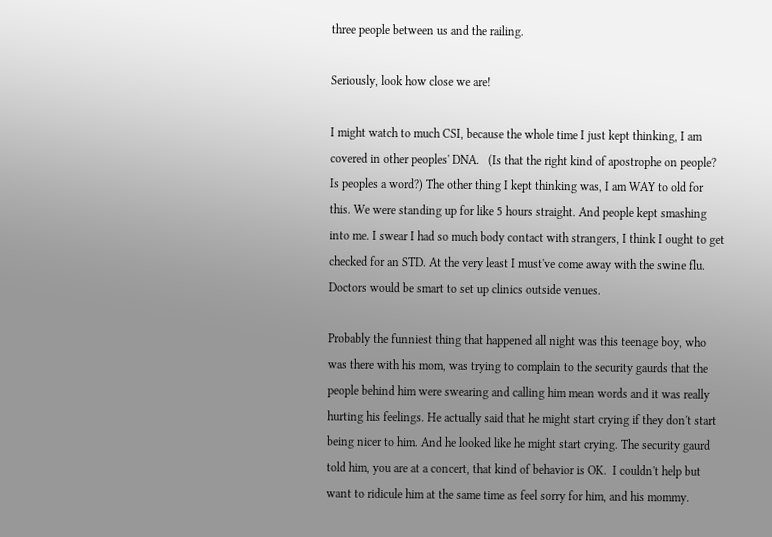three people between us and the railing.

Seriously, look how close we are!

I might watch to much CSI, because the whole time I just kept thinking, I am covered in other peoples' DNA.   (Is that the right kind of apostrophe on people? Is peoples a word?) The other thing I kept thinking was, I am WAY to old for this. We were standing up for like 5 hours straight. And people kept smashing into me. I swear I had so much body contact with strangers, I think I ought to get checked for an STD. At the very least I must've come away with the swine flu. Doctors would be smart to set up clinics outside venues.

Probably the funniest thing that happened all night was this teenage boy, who was there with his mom, was trying to complain to the security gaurds that the people behind him were swearing and calling him mean words and it was really hurting his feelings. He actually said that he might start crying if they don't start being nicer to him. And he looked like he might start crying. The security gaurd told him, you are at a concert, that kind of behavior is OK.  I couldn't help but want to ridicule him at the same time as feel sorry for him, and his mommy.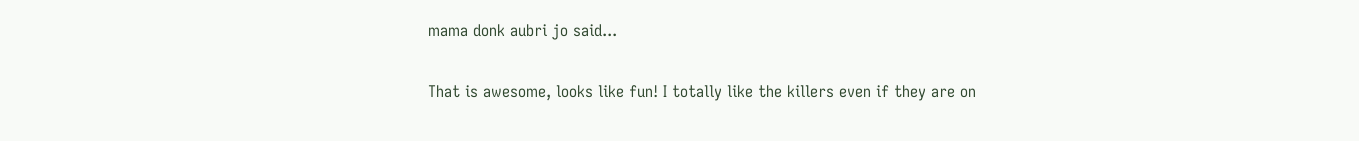mama donk aubri jo said...

That is awesome, looks like fun! I totally like the killers even if they are on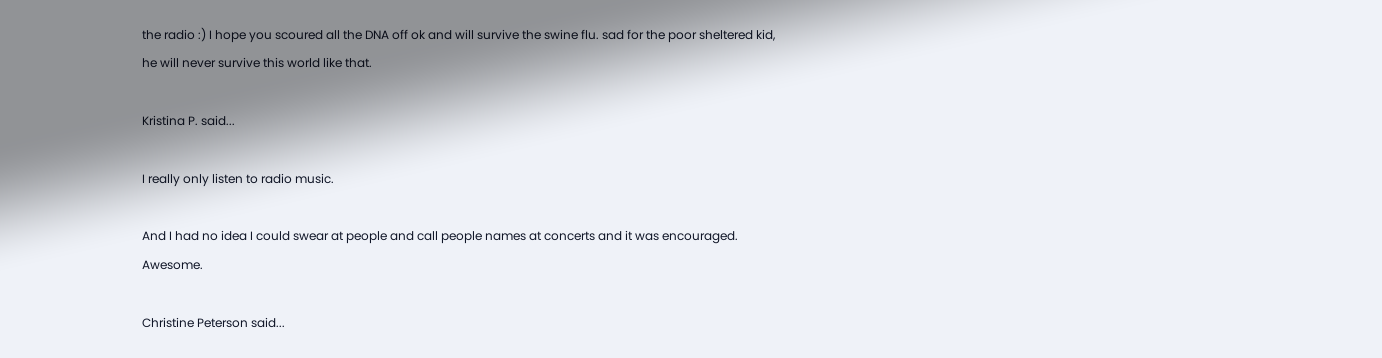the radio :) I hope you scoured all the DNA off ok and will survive the swine flu. sad for the poor sheltered kid, he will never survive this world like that.

Kristina P. said...

I really only listen to radio music.

And I had no idea I could swear at people and call people names at concerts and it was encouraged. Awesome.

Christine Peterson said...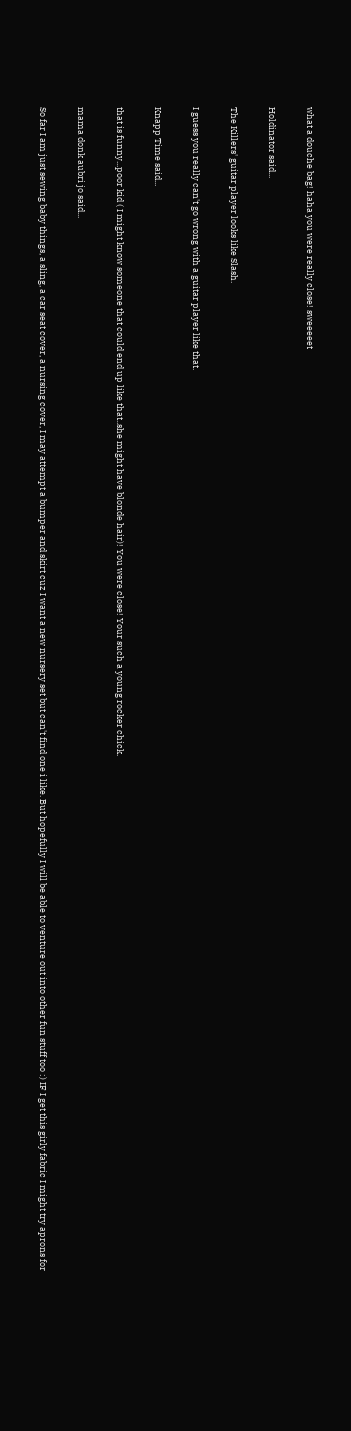what a douche bag! haha you were really close! sweeeeet

Holdinator said...

The Killers' guitar player looks like Slash.

I guess you really can't go wrong with a guitar player like that.

Knapp Time said...

that is funny...poor kid ( I might know someone that could end up like that..she might have blonde hair)! You were close! Your such a young rocker chick.

mama donk aubri jo said...

So far I am just sewing baby things, a sling, a car seat cover, a nursing cover, I may attempt a bumper and skirt cuz I want a new nursery set but can't find one i like. But hopefully I will be able to venture out into other fun stuff too :) IF I get this girly fabric I might try aprons for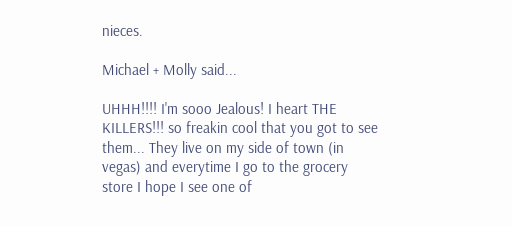nieces.

Michael + Molly said...

UHHH!!!! I'm sooo Jealous! I heart THE KILLERS!!! so freakin cool that you got to see them... They live on my side of town (in vegas) and everytime I go to the grocery store I hope I see one of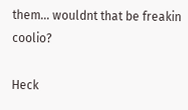them... wouldnt that be freakin coolio?

Heck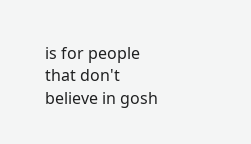is for people that don't believe in gosh